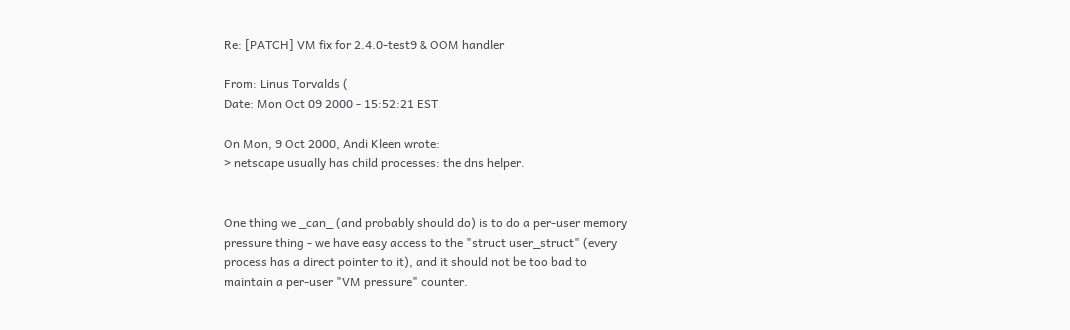Re: [PATCH] VM fix for 2.4.0-test9 & OOM handler

From: Linus Torvalds (
Date: Mon Oct 09 2000 - 15:52:21 EST

On Mon, 9 Oct 2000, Andi Kleen wrote:
> netscape usually has child processes: the dns helper.


One thing we _can_ (and probably should do) is to do a per-user memory
pressure thing - we have easy access to the "struct user_struct" (every
process has a direct pointer to it), and it should not be too bad to
maintain a per-user "VM pressure" counter.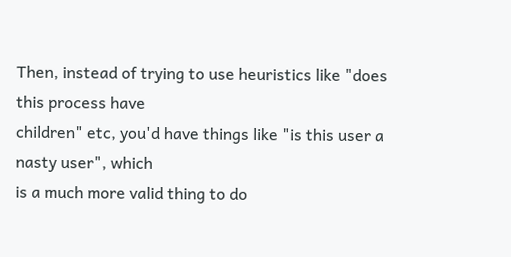Then, instead of trying to use heuristics like "does this process have
children" etc, you'd have things like "is this user a nasty user", which
is a much more valid thing to do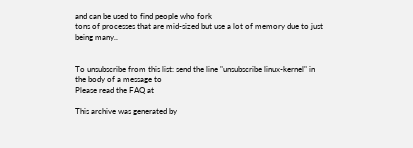and can be used to find people who fork
tons of processes that are mid-sized but use a lot of memory due to just
being many..


To unsubscribe from this list: send the line "unsubscribe linux-kernel" in
the body of a message to
Please read the FAQ at

This archive was generated by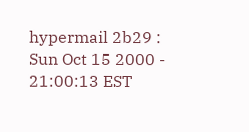hypermail 2b29 : Sun Oct 15 2000 - 21:00:13 EST